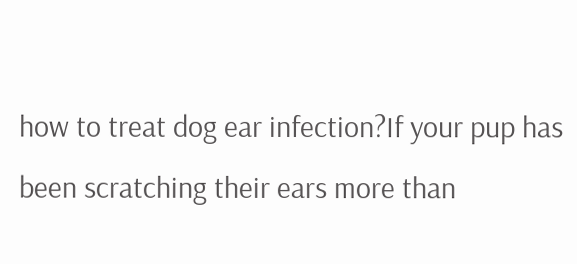how to treat dog ear infection?If your pup has been scratching their ears more than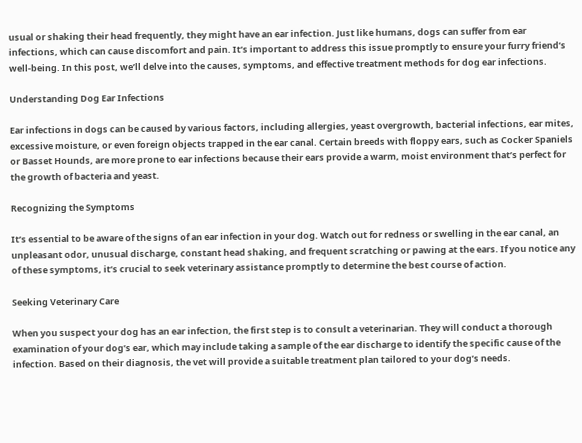usual or shaking their head frequently, they might have an ear infection. Just like humans, dogs can suffer from ear infections, which can cause discomfort and pain. It’s important to address this issue promptly to ensure your furry friend’s well-being. In this post, we’ll delve into the causes, symptoms, and effective treatment methods for dog ear infections.

Understanding Dog Ear Infections

Ear infections in dogs can be caused by various factors, including allergies, yeast overgrowth, bacterial infections, ear mites, excessive moisture, or even foreign objects trapped in the ear canal. Certain breeds with floppy ears, such as Cocker Spaniels or Basset Hounds, are more prone to ear infections because their ears provide a warm, moist environment that’s perfect for the growth of bacteria and yeast.

Recognizing the Symptoms

It’s essential to be aware of the signs of an ear infection in your dog. Watch out for redness or swelling in the ear canal, an unpleasant odor, unusual discharge, constant head shaking, and frequent scratching or pawing at the ears. If you notice any of these symptoms, it’s crucial to seek veterinary assistance promptly to determine the best course of action.

Seeking Veterinary Care

When you suspect your dog has an ear infection, the first step is to consult a veterinarian. They will conduct a thorough examination of your dog’s ear, which may include taking a sample of the ear discharge to identify the specific cause of the infection. Based on their diagnosis, the vet will provide a suitable treatment plan tailored to your dog’s needs.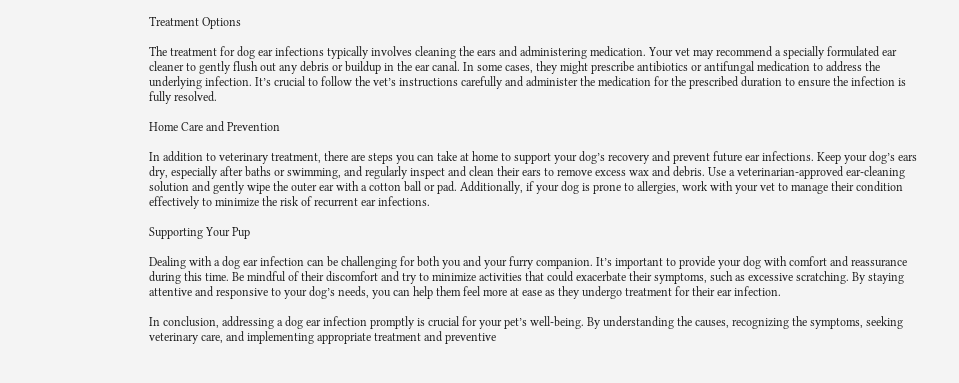Treatment Options

The treatment for dog ear infections typically involves cleaning the ears and administering medication. Your vet may recommend a specially formulated ear cleaner to gently flush out any debris or buildup in the ear canal. In some cases, they might prescribe antibiotics or antifungal medication to address the underlying infection. It’s crucial to follow the vet’s instructions carefully and administer the medication for the prescribed duration to ensure the infection is fully resolved.

Home Care and Prevention

In addition to veterinary treatment, there are steps you can take at home to support your dog’s recovery and prevent future ear infections. Keep your dog’s ears dry, especially after baths or swimming, and regularly inspect and clean their ears to remove excess wax and debris. Use a veterinarian-approved ear-cleaning solution and gently wipe the outer ear with a cotton ball or pad. Additionally, if your dog is prone to allergies, work with your vet to manage their condition effectively to minimize the risk of recurrent ear infections.

Supporting Your Pup

Dealing with a dog ear infection can be challenging for both you and your furry companion. It’s important to provide your dog with comfort and reassurance during this time. Be mindful of their discomfort and try to minimize activities that could exacerbate their symptoms, such as excessive scratching. By staying attentive and responsive to your dog’s needs, you can help them feel more at ease as they undergo treatment for their ear infection.

In conclusion, addressing a dog ear infection promptly is crucial for your pet’s well-being. By understanding the causes, recognizing the symptoms, seeking veterinary care, and implementing appropriate treatment and preventive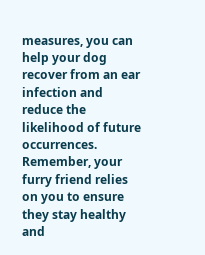measures, you can help your dog recover from an ear infection and reduce the likelihood of future occurrences. Remember, your furry friend relies on you to ensure they stay healthy and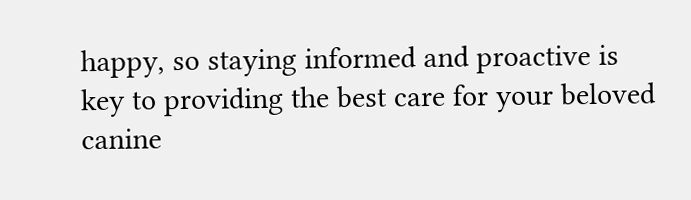happy, so staying informed and proactive is key to providing the best care for your beloved canine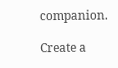companion.

Create a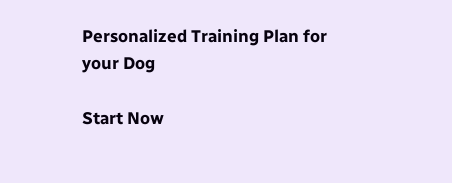Personalized Training Plan for your Dog

Start Now